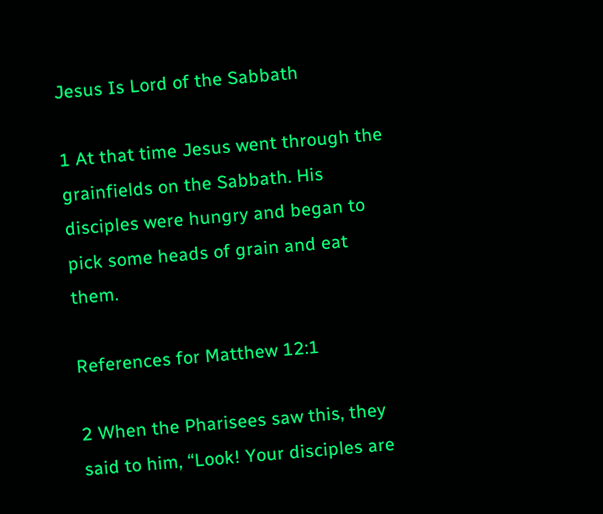Jesus Is Lord of the Sabbath

1 At that time Jesus went through the grainfields on the Sabbath. His disciples were hungry and began to pick some heads of grain and eat them.

References for Matthew 12:1

2 When the Pharisees saw this, they said to him, “Look! Your disciples are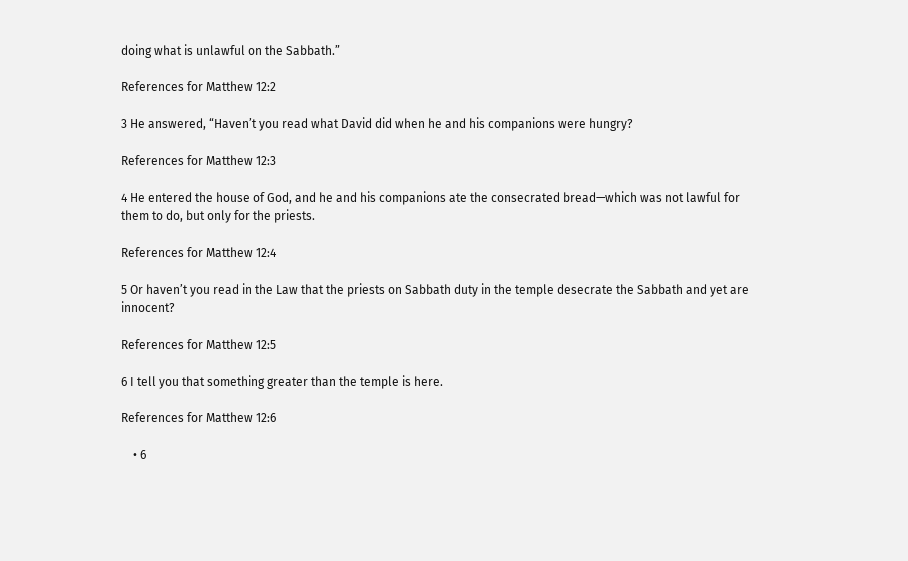doing what is unlawful on the Sabbath.”

References for Matthew 12:2

3 He answered, “Haven’t you read what David did when he and his companions were hungry?

References for Matthew 12:3

4 He entered the house of God, and he and his companions ate the consecrated bread—which was not lawful for them to do, but only for the priests.

References for Matthew 12:4

5 Or haven’t you read in the Law that the priests on Sabbath duty in the temple desecrate the Sabbath and yet are innocent?

References for Matthew 12:5

6 I tell you that something greater than the temple is here.

References for Matthew 12:6

    • 6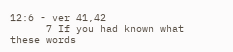12:6 - ver 41,42
      7 If you had known what these words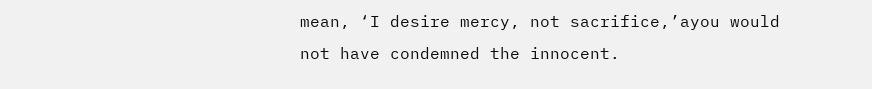mean, ‘I desire mercy, not sacrifice,’ayou would not have condemned the innocent.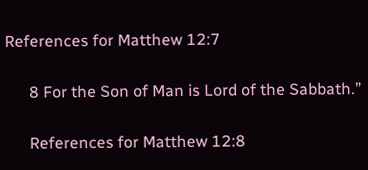References for Matthew 12:7

      8 For the Son of Man is Lord of the Sabbath.”

      References for Matthew 12:8